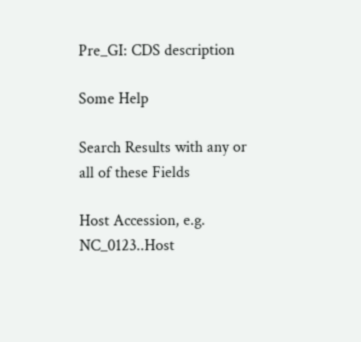Pre_GI: CDS description

Some Help

Search Results with any or all of these Fields

Host Accession, e.g. NC_0123..Host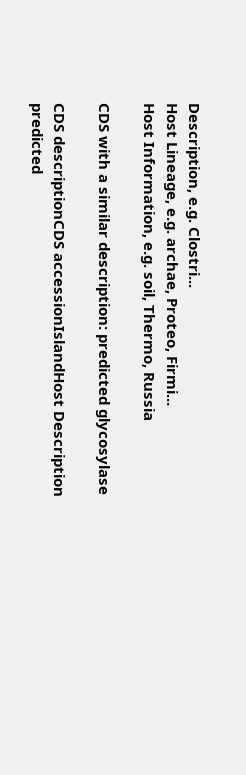Description, e.g. Clostri...
Host Lineage, e.g. archae, Proteo, Firmi...
Host Information, e.g. soil, Thermo, Russia

CDS with a similar description: predicted glycosylase

CDS descriptionCDS accessionIslandHost Description
predicted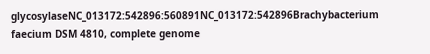glycosylaseNC_013172:542896:560891NC_013172:542896Brachybacterium faecium DSM 4810, complete genome